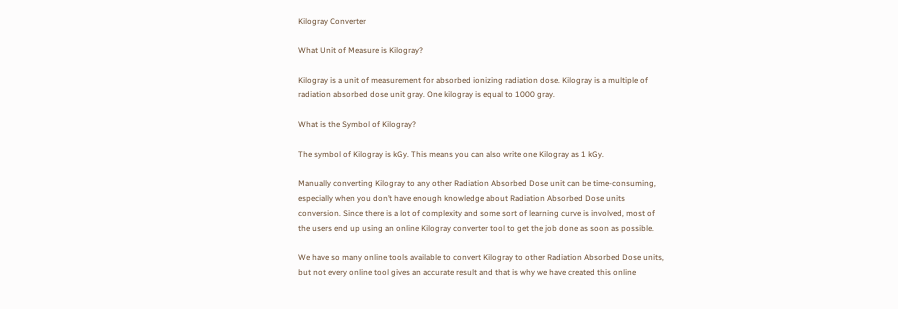Kilogray Converter

What Unit of Measure is Kilogray?

Kilogray is a unit of measurement for absorbed ionizing radiation dose. Kilogray is a multiple of radiation absorbed dose unit gray. One kilogray is equal to 1000 gray.

What is the Symbol of Kilogray?

The symbol of Kilogray is kGy. This means you can also write one Kilogray as 1 kGy.

Manually converting Kilogray to any other Radiation Absorbed Dose unit can be time-consuming, especially when you don’t have enough knowledge about Radiation Absorbed Dose units conversion. Since there is a lot of complexity and some sort of learning curve is involved, most of the users end up using an online Kilogray converter tool to get the job done as soon as possible.

We have so many online tools available to convert Kilogray to other Radiation Absorbed Dose units, but not every online tool gives an accurate result and that is why we have created this online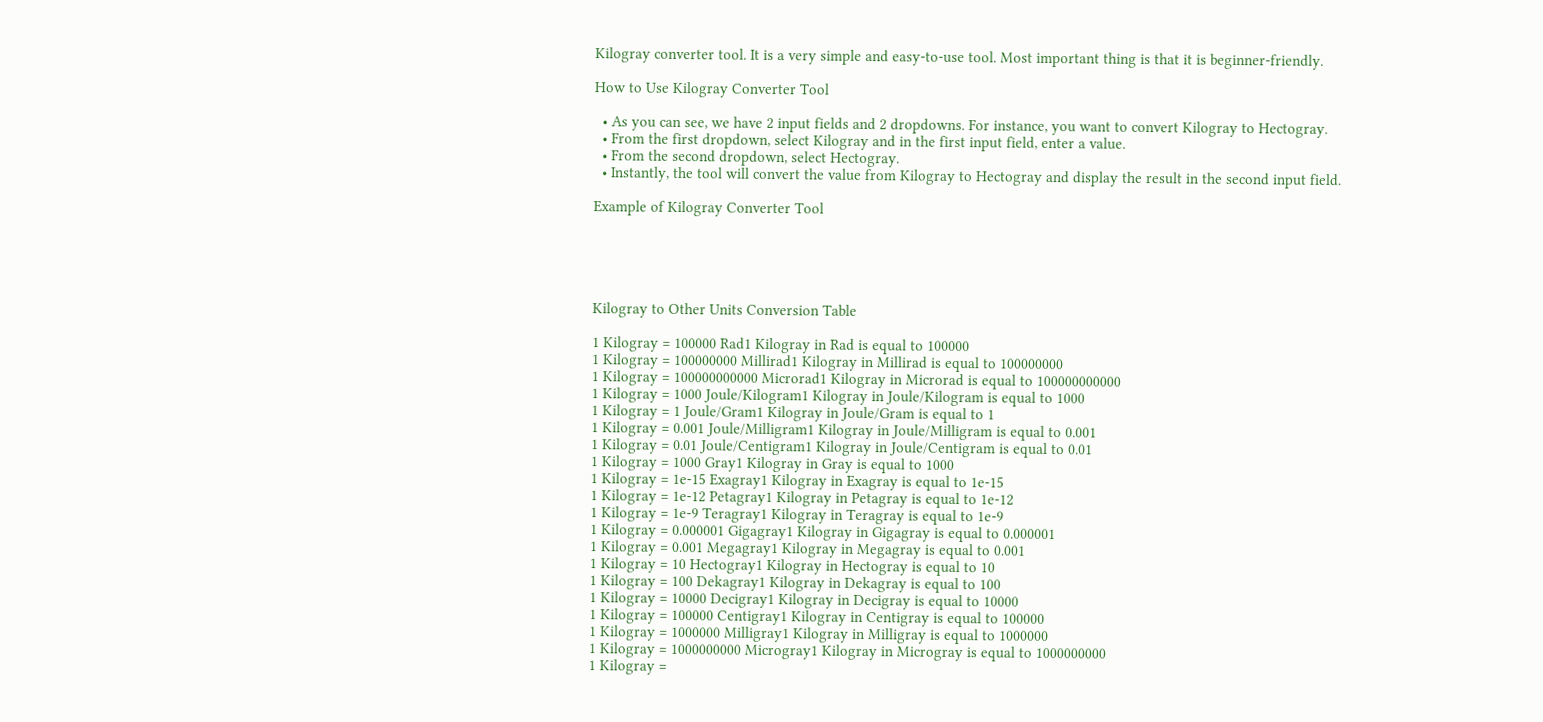Kilogray converter tool. It is a very simple and easy-to-use tool. Most important thing is that it is beginner-friendly.

How to Use Kilogray Converter Tool

  • As you can see, we have 2 input fields and 2 dropdowns. For instance, you want to convert Kilogray to Hectogray.
  • From the first dropdown, select Kilogray and in the first input field, enter a value.
  • From the second dropdown, select Hectogray.
  • Instantly, the tool will convert the value from Kilogray to Hectogray and display the result in the second input field.

Example of Kilogray Converter Tool





Kilogray to Other Units Conversion Table

1 Kilogray = 100000 Rad1 Kilogray in Rad is equal to 100000
1 Kilogray = 100000000 Millirad1 Kilogray in Millirad is equal to 100000000
1 Kilogray = 100000000000 Microrad1 Kilogray in Microrad is equal to 100000000000
1 Kilogray = 1000 Joule/Kilogram1 Kilogray in Joule/Kilogram is equal to 1000
1 Kilogray = 1 Joule/Gram1 Kilogray in Joule/Gram is equal to 1
1 Kilogray = 0.001 Joule/Milligram1 Kilogray in Joule/Milligram is equal to 0.001
1 Kilogray = 0.01 Joule/Centigram1 Kilogray in Joule/Centigram is equal to 0.01
1 Kilogray = 1000 Gray1 Kilogray in Gray is equal to 1000
1 Kilogray = 1e-15 Exagray1 Kilogray in Exagray is equal to 1e-15
1 Kilogray = 1e-12 Petagray1 Kilogray in Petagray is equal to 1e-12
1 Kilogray = 1e-9 Teragray1 Kilogray in Teragray is equal to 1e-9
1 Kilogray = 0.000001 Gigagray1 Kilogray in Gigagray is equal to 0.000001
1 Kilogray = 0.001 Megagray1 Kilogray in Megagray is equal to 0.001
1 Kilogray = 10 Hectogray1 Kilogray in Hectogray is equal to 10
1 Kilogray = 100 Dekagray1 Kilogray in Dekagray is equal to 100
1 Kilogray = 10000 Decigray1 Kilogray in Decigray is equal to 10000
1 Kilogray = 100000 Centigray1 Kilogray in Centigray is equal to 100000
1 Kilogray = 1000000 Milligray1 Kilogray in Milligray is equal to 1000000
1 Kilogray = 1000000000 Microgray1 Kilogray in Microgray is equal to 1000000000
1 Kilogray =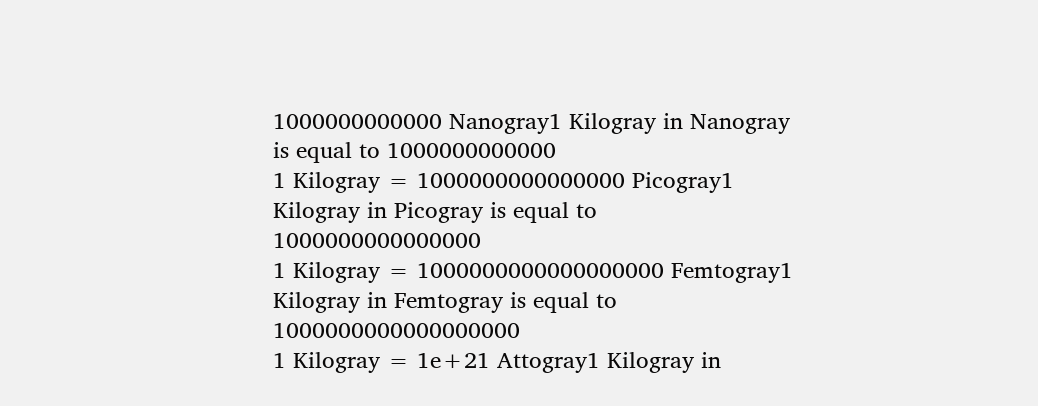1000000000000 Nanogray1 Kilogray in Nanogray is equal to 1000000000000
1 Kilogray = 1000000000000000 Picogray1 Kilogray in Picogray is equal to 1000000000000000
1 Kilogray = 1000000000000000000 Femtogray1 Kilogray in Femtogray is equal to 1000000000000000000
1 Kilogray = 1e+21 Attogray1 Kilogray in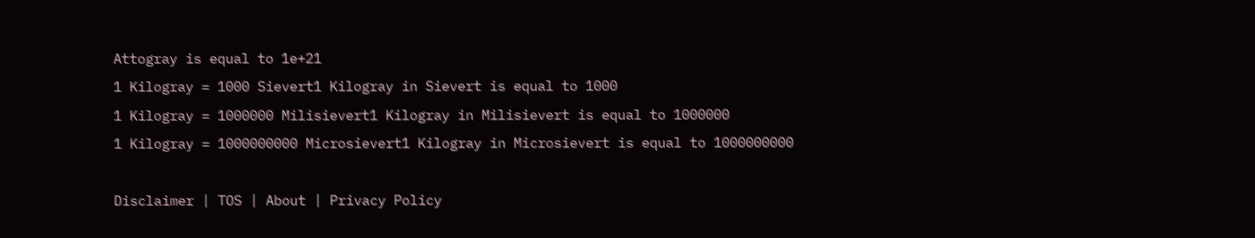Attogray is equal to 1e+21
1 Kilogray = 1000 Sievert1 Kilogray in Sievert is equal to 1000
1 Kilogray = 1000000 Milisievert1 Kilogray in Milisievert is equal to 1000000
1 Kilogray = 1000000000 Microsievert1 Kilogray in Microsievert is equal to 1000000000

Disclaimer | TOS | About | Privacy Policy